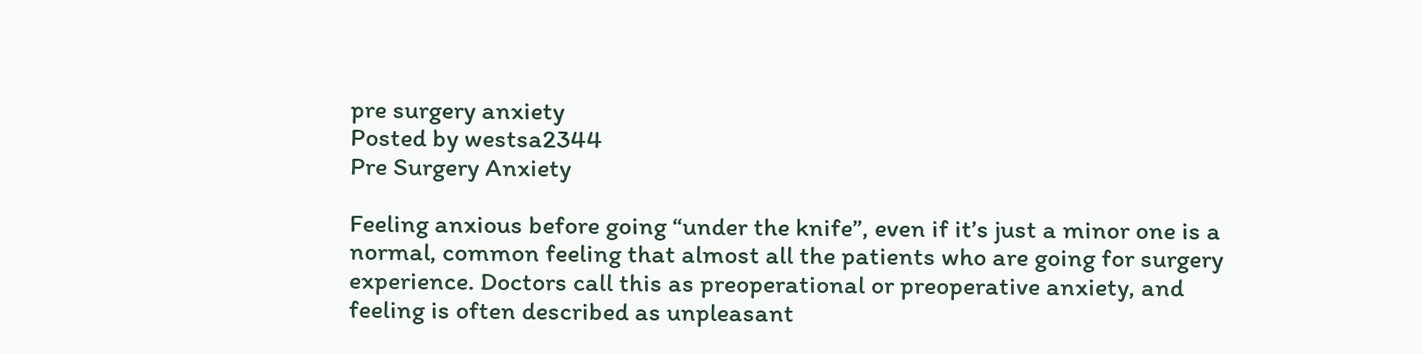pre surgery anxiety
Posted by westsa2344
Pre Surgery Anxiety

Feeling anxious before going “under the knife”, even if it’s just a minor one is a normal, common feeling that almost all the patients who are going for surgery experience. Doctors call this as preoperational or preoperative anxiety, and feeling is often described as unpleasant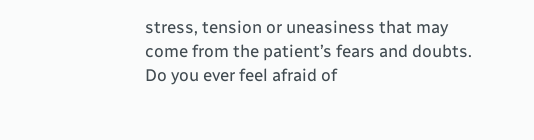stress, tension or uneasiness that may come from the patient’s fears and doubts. Do you ever feel afraid of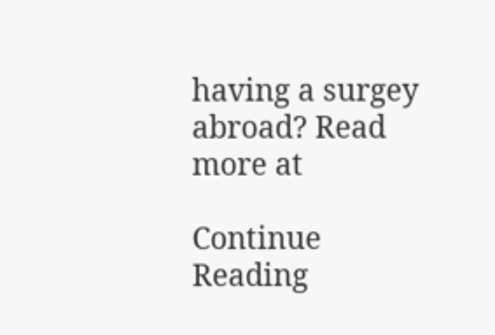having a surgey abroad? Read more at

Continue Reading